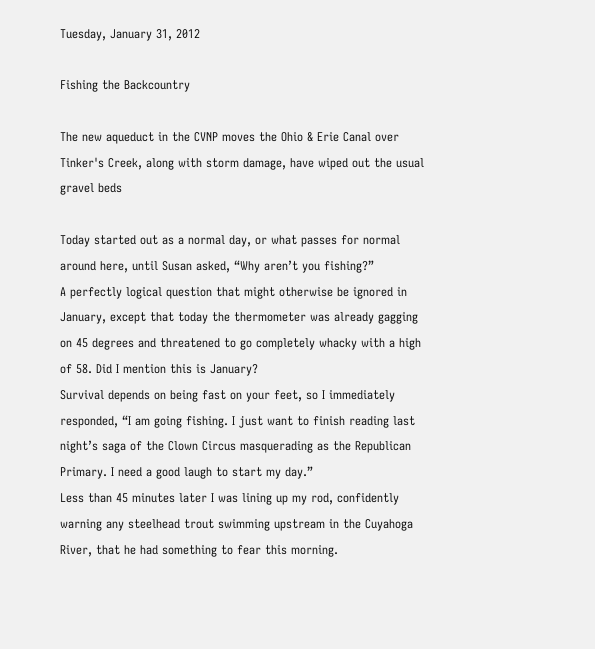Tuesday, January 31, 2012

Fishing the Backcountry

The new aqueduct in the CVNP moves the Ohio & Erie Canal over Tinker's Creek, along with storm damage, have wiped out the usual gravel beds

Today started out as a normal day, or what passes for normal around here, until Susan asked, “Why aren’t you fishing?”
A perfectly logical question that might otherwise be ignored in January, except that today the thermometer was already gagging on 45 degrees and threatened to go completely whacky with a high of 58. Did I mention this is January?
Survival depends on being fast on your feet, so I immediately responded, “I am going fishing. I just want to finish reading last night’s saga of the Clown Circus masquerading as the Republican Primary. I need a good laugh to start my day.”
Less than 45 minutes later I was lining up my rod, confidently warning any steelhead trout swimming upstream in the Cuyahoga River, that he had something to fear this morning.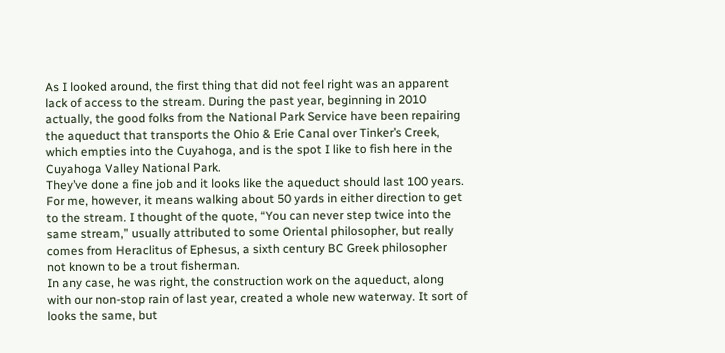As I looked around, the first thing that did not feel right was an apparent lack of access to the stream. During the past year, beginning in 2010 actually, the good folks from the National Park Service have been repairing the aqueduct that transports the Ohio & Erie Canal over Tinker’s Creek, which empties into the Cuyahoga, and is the spot I like to fish here in the Cuyahoga Valley National Park.
They’ve done a fine job and it looks like the aqueduct should last 100 years. For me, however, it means walking about 50 yards in either direction to get to the stream. I thought of the quote, “You can never step twice into the same stream,” usually attributed to some Oriental philosopher, but really comes from Heraclitus of Ephesus, a sixth century BC Greek philosopher not known to be a trout fisherman.
In any case, he was right, the construction work on the aqueduct, along with our non-stop rain of last year, created a whole new waterway. It sort of looks the same, but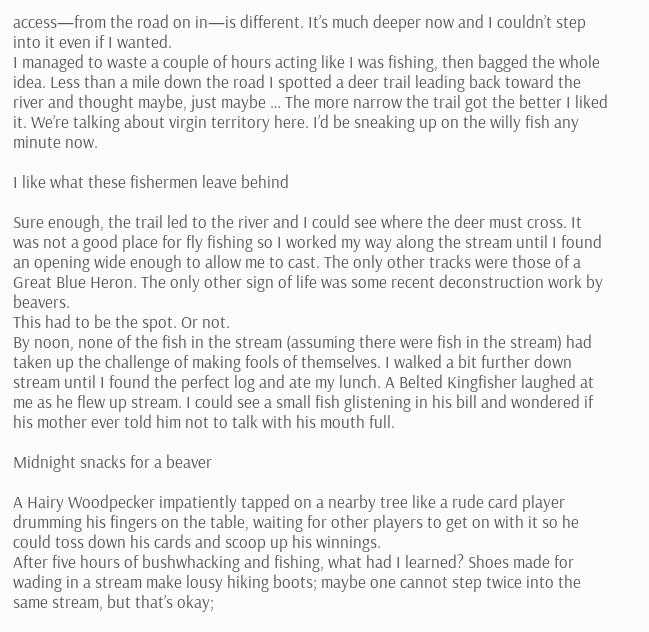access—from the road on in—is different. It’s much deeper now and I couldn’t step into it even if I wanted.
I managed to waste a couple of hours acting like I was fishing, then bagged the whole idea. Less than a mile down the road I spotted a deer trail leading back toward the river and thought maybe, just maybe … The more narrow the trail got the better I liked it. We’re talking about virgin territory here. I’d be sneaking up on the willy fish any minute now.

I like what these fishermen leave behind

Sure enough, the trail led to the river and I could see where the deer must cross. It was not a good place for fly fishing so I worked my way along the stream until I found an opening wide enough to allow me to cast. The only other tracks were those of a Great Blue Heron. The only other sign of life was some recent deconstruction work by beavers.
This had to be the spot. Or not.
By noon, none of the fish in the stream (assuming there were fish in the stream) had taken up the challenge of making fools of themselves. I walked a bit further down stream until I found the perfect log and ate my lunch. A Belted Kingfisher laughed at me as he flew up stream. I could see a small fish glistening in his bill and wondered if his mother ever told him not to talk with his mouth full.

Midnight snacks for a beaver

A Hairy Woodpecker impatiently tapped on a nearby tree like a rude card player drumming his fingers on the table, waiting for other players to get on with it so he could toss down his cards and scoop up his winnings.
After five hours of bushwhacking and fishing, what had I learned? Shoes made for wading in a stream make lousy hiking boots; maybe one cannot step twice into the same stream, but that’s okay;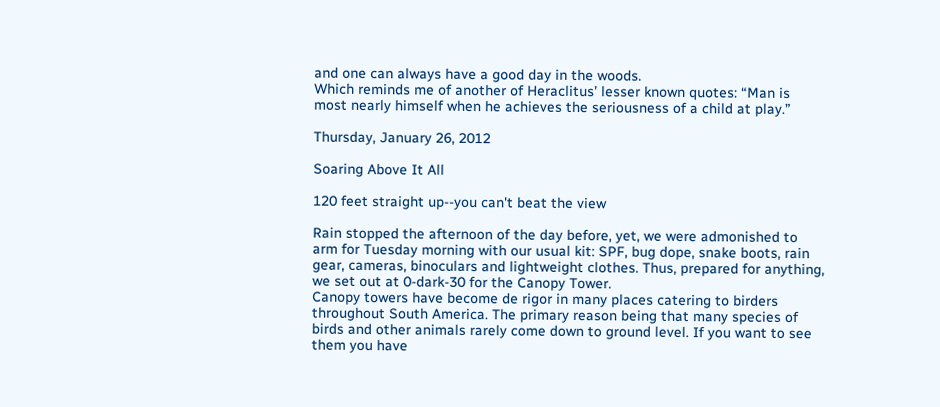and one can always have a good day in the woods.
Which reminds me of another of Heraclitus’ lesser known quotes: “Man is most nearly himself when he achieves the seriousness of a child at play.”

Thursday, January 26, 2012

Soaring Above It All

120 feet straight up--you can't beat the view

Rain stopped the afternoon of the day before, yet, we were admonished to arm for Tuesday morning with our usual kit: SPF, bug dope, snake boots, rain gear, cameras, binoculars and lightweight clothes. Thus, prepared for anything, we set out at 0-dark-30 for the Canopy Tower.
Canopy towers have become de rigor in many places catering to birders throughout South America. The primary reason being that many species of birds and other animals rarely come down to ground level. If you want to see them you have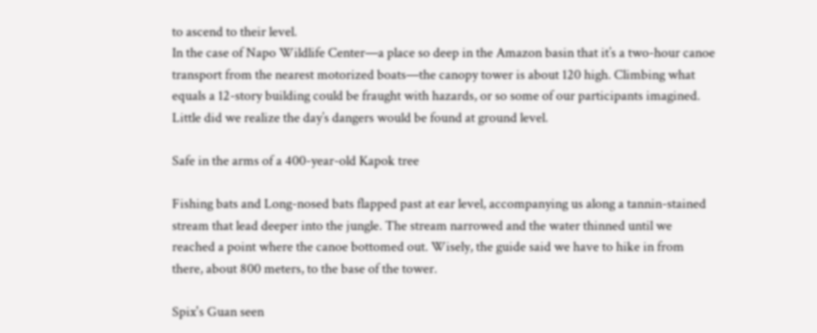to ascend to their level.
In the case of Napo Wildlife Center—a place so deep in the Amazon basin that it’s a two-hour canoe transport from the nearest motorized boats—the canopy tower is about 120 high. Climbing what equals a 12-story building could be fraught with hazards, or so some of our participants imagined. Little did we realize the day’s dangers would be found at ground level.

Safe in the arms of a 400-year-old Kapok tree

Fishing bats and Long-nosed bats flapped past at ear level, accompanying us along a tannin-stained stream that lead deeper into the jungle. The stream narrowed and the water thinned until we reached a point where the canoe bottomed out. Wisely, the guide said we have to hike in from there, about 800 meters, to the base of the tower.

Spix's Guan seen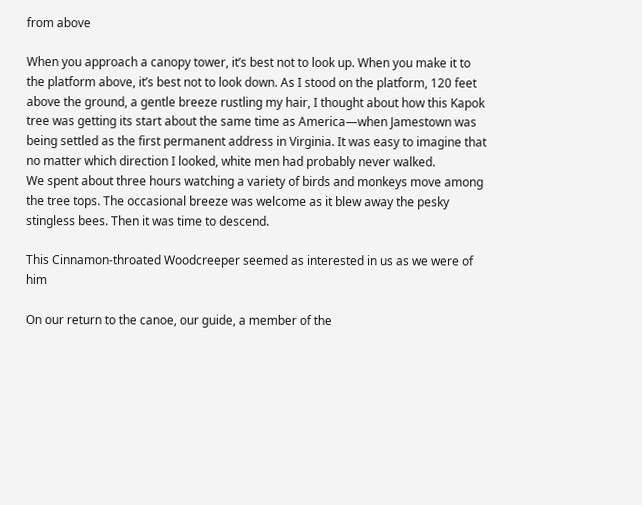from above

When you approach a canopy tower, it’s best not to look up. When you make it to the platform above, it’s best not to look down. As I stood on the platform, 120 feet above the ground, a gentle breeze rustling my hair, I thought about how this Kapok tree was getting its start about the same time as America—when Jamestown was being settled as the first permanent address in Virginia. It was easy to imagine that no matter which direction I looked, white men had probably never walked.
We spent about three hours watching a variety of birds and monkeys move among the tree tops. The occasional breeze was welcome as it blew away the pesky stingless bees. Then it was time to descend.

This Cinnamon-throated Woodcreeper seemed as interested in us as we were of him

On our return to the canoe, our guide, a member of the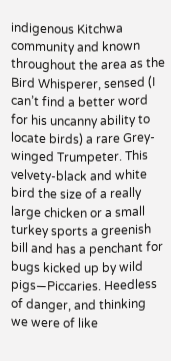indigenous Kitchwa community and known throughout the area as the Bird Whisperer, sensed (I can’t find a better word for his uncanny ability to locate birds) a rare Grey-winged Trumpeter. This velvety-black and white bird the size of a really large chicken or a small turkey sports a greenish bill and has a penchant for bugs kicked up by wild pigs—Piccaries. Heedless of danger, and thinking we were of like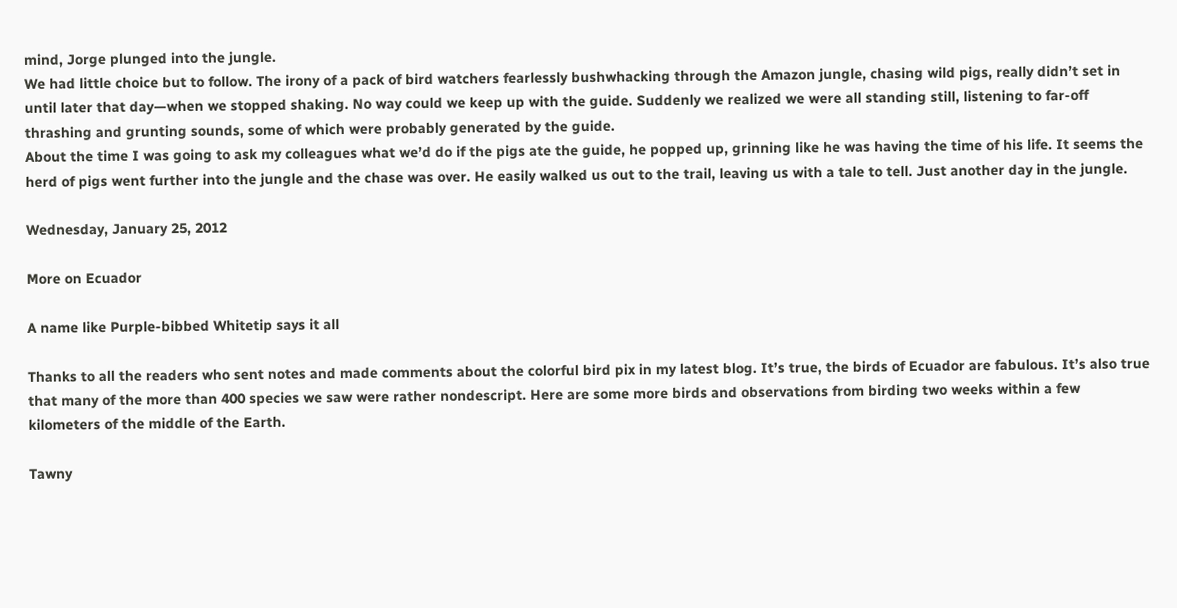mind, Jorge plunged into the jungle.
We had little choice but to follow. The irony of a pack of bird watchers fearlessly bushwhacking through the Amazon jungle, chasing wild pigs, really didn’t set in until later that day—when we stopped shaking. No way could we keep up with the guide. Suddenly we realized we were all standing still, listening to far-off thrashing and grunting sounds, some of which were probably generated by the guide.
About the time I was going to ask my colleagues what we’d do if the pigs ate the guide, he popped up, grinning like he was having the time of his life. It seems the herd of pigs went further into the jungle and the chase was over. He easily walked us out to the trail, leaving us with a tale to tell. Just another day in the jungle.

Wednesday, January 25, 2012

More on Ecuador

A name like Purple-bibbed Whitetip says it all

Thanks to all the readers who sent notes and made comments about the colorful bird pix in my latest blog. It’s true, the birds of Ecuador are fabulous. It’s also true that many of the more than 400 species we saw were rather nondescript. Here are some more birds and observations from birding two weeks within a few kilometers of the middle of the Earth.

Tawny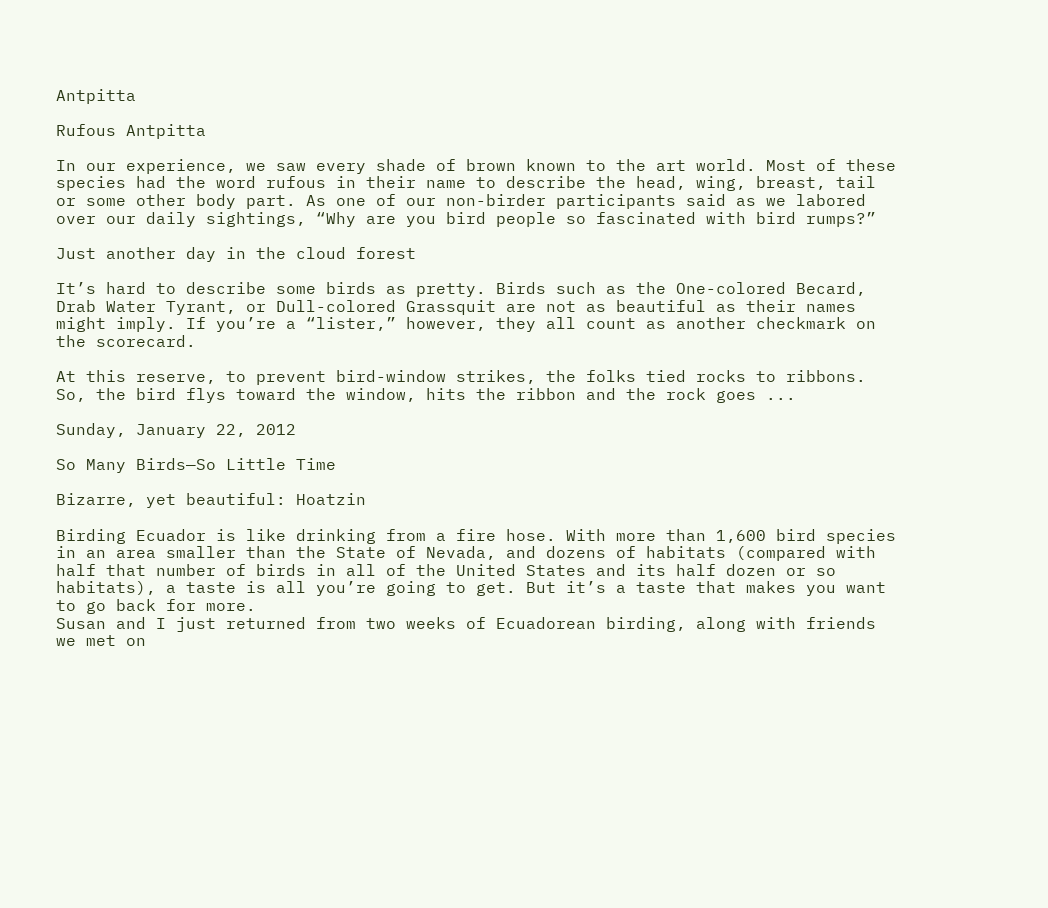Antpitta

Rufous Antpitta

In our experience, we saw every shade of brown known to the art world. Most of these species had the word rufous in their name to describe the head, wing, breast, tail or some other body part. As one of our non-birder participants said as we labored over our daily sightings, “Why are you bird people so fascinated with bird rumps?”

Just another day in the cloud forest

It’s hard to describe some birds as pretty. Birds such as the One-colored Becard, Drab Water Tyrant, or Dull-colored Grassquit are not as beautiful as their names might imply. If you’re a “lister,” however, they all count as another checkmark on the scorecard.

At this reserve, to prevent bird-window strikes, the folks tied rocks to ribbons. So, the bird flys toward the window, hits the ribbon and the rock goes ...

Sunday, January 22, 2012

So Many Birds—So Little Time

Bizarre, yet beautiful: Hoatzin

Birding Ecuador is like drinking from a fire hose. With more than 1,600 bird species in an area smaller than the State of Nevada, and dozens of habitats (compared with half that number of birds in all of the United States and its half dozen or so habitats), a taste is all you’re going to get. But it’s a taste that makes you want to go back for more.
Susan and I just returned from two weeks of Ecuadorean birding, along with friends we met on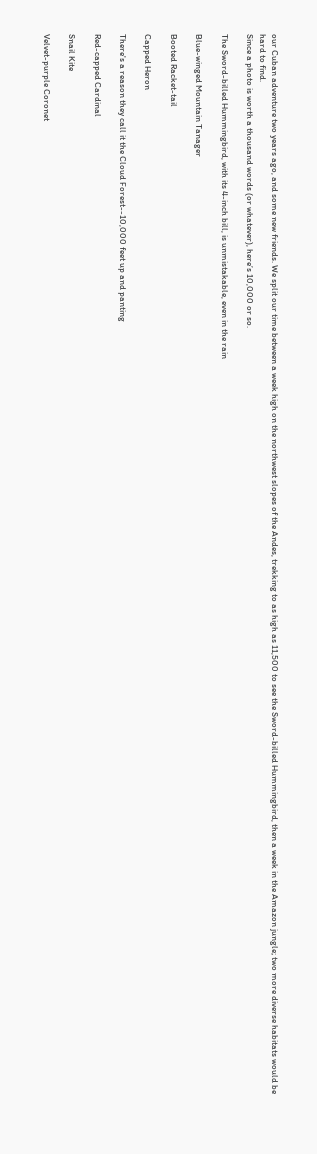our Cuban adventure two years ago, and some new friends. We split our time between a week high on the northwest slopes of the Andes, trekking to as high as 11,500 to see the Sword-billed Hummingbird, then a week in the Amazon jungle; two more diverse habitats would be hard to find.
Since a photo is worth a thousand words (or whatever), here’s 10,000 or so.

The Sword-billed Hummingbird, with its 4-inch bill, is unmistakable, even in the rain

Blue-winged Mountain Tanager

Booted Racket-tail

Capped Heron

There's a reason they call it the Cloud Forest--10,000 feet up and panting

Red-capped Cardinal

Snail Kite

Velvet-purple Coronet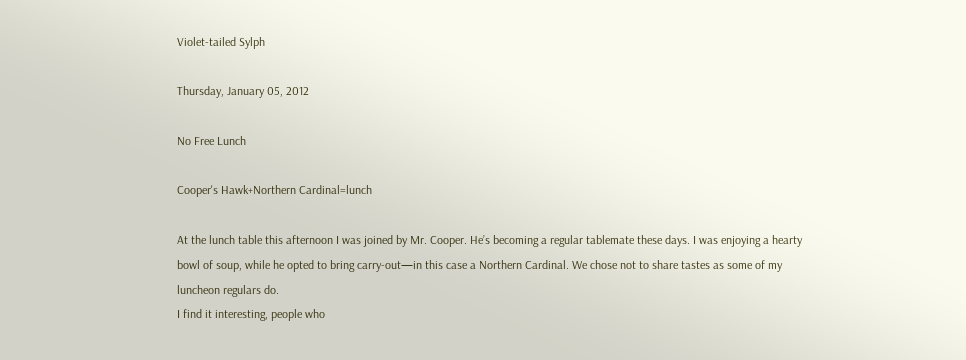Violet-tailed Sylph

Thursday, January 05, 2012

No Free Lunch

Cooper's Hawk+Northern Cardinal=lunch

At the lunch table this afternoon I was joined by Mr. Cooper. He’s becoming a regular tablemate these days. I was enjoying a hearty bowl of soup, while he opted to bring carry-out—in this case a Northern Cardinal. We chose not to share tastes as some of my luncheon regulars do.
I find it interesting, people who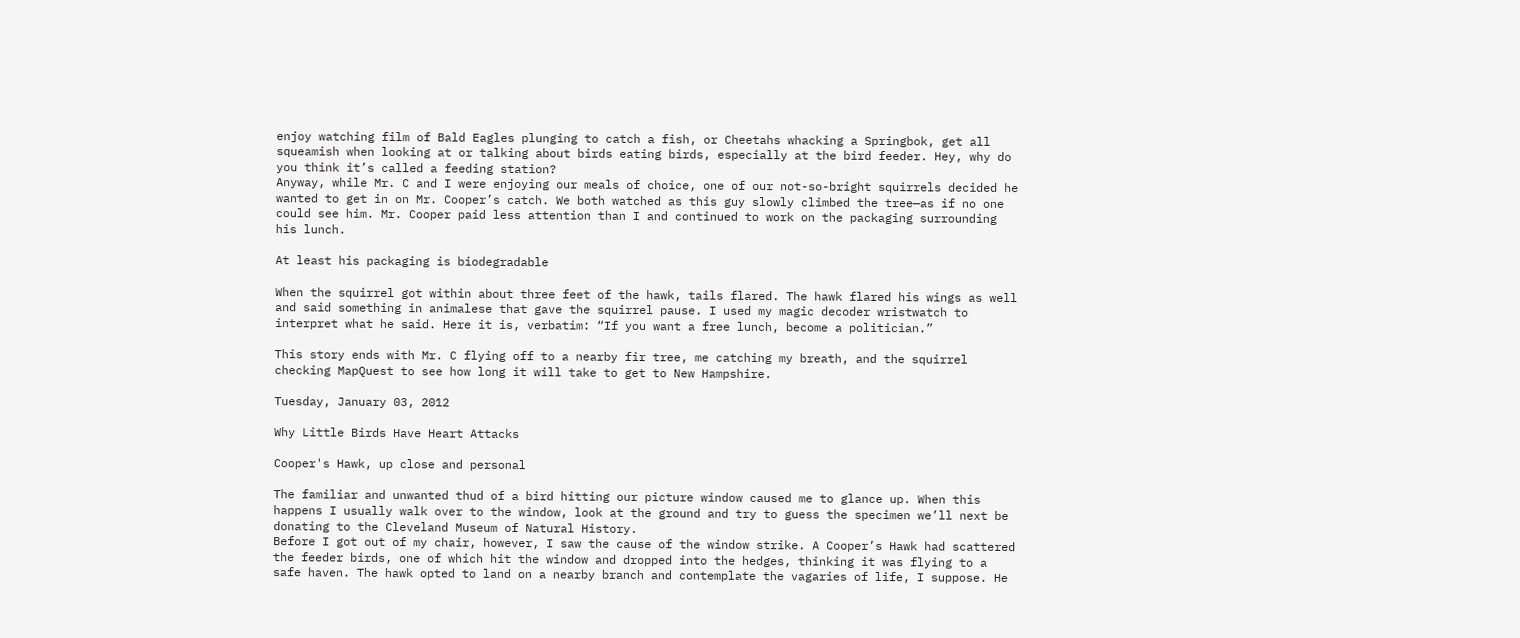enjoy watching film of Bald Eagles plunging to catch a fish, or Cheetahs whacking a Springbok, get all squeamish when looking at or talking about birds eating birds, especially at the bird feeder. Hey, why do you think it’s called a feeding station?
Anyway, while Mr. C and I were enjoying our meals of choice, one of our not-so-bright squirrels decided he wanted to get in on Mr. Cooper’s catch. We both watched as this guy slowly climbed the tree—as if no one could see him. Mr. Cooper paid less attention than I and continued to work on the packaging surrounding his lunch.

At least his packaging is biodegradable

When the squirrel got within about three feet of the hawk, tails flared. The hawk flared his wings as well and said something in animalese that gave the squirrel pause. I used my magic decoder wristwatch to interpret what he said. Here it is, verbatim: “If you want a free lunch, become a politician.”

This story ends with Mr. C flying off to a nearby fir tree, me catching my breath, and the squirrel checking MapQuest to see how long it will take to get to New Hampshire.

Tuesday, January 03, 2012

Why Little Birds Have Heart Attacks

Cooper's Hawk, up close and personal

The familiar and unwanted thud of a bird hitting our picture window caused me to glance up. When this happens I usually walk over to the window, look at the ground and try to guess the specimen we’ll next be donating to the Cleveland Museum of Natural History.
Before I got out of my chair, however, I saw the cause of the window strike. A Cooper’s Hawk had scattered the feeder birds, one of which hit the window and dropped into the hedges, thinking it was flying to a safe haven. The hawk opted to land on a nearby branch and contemplate the vagaries of life, I suppose. He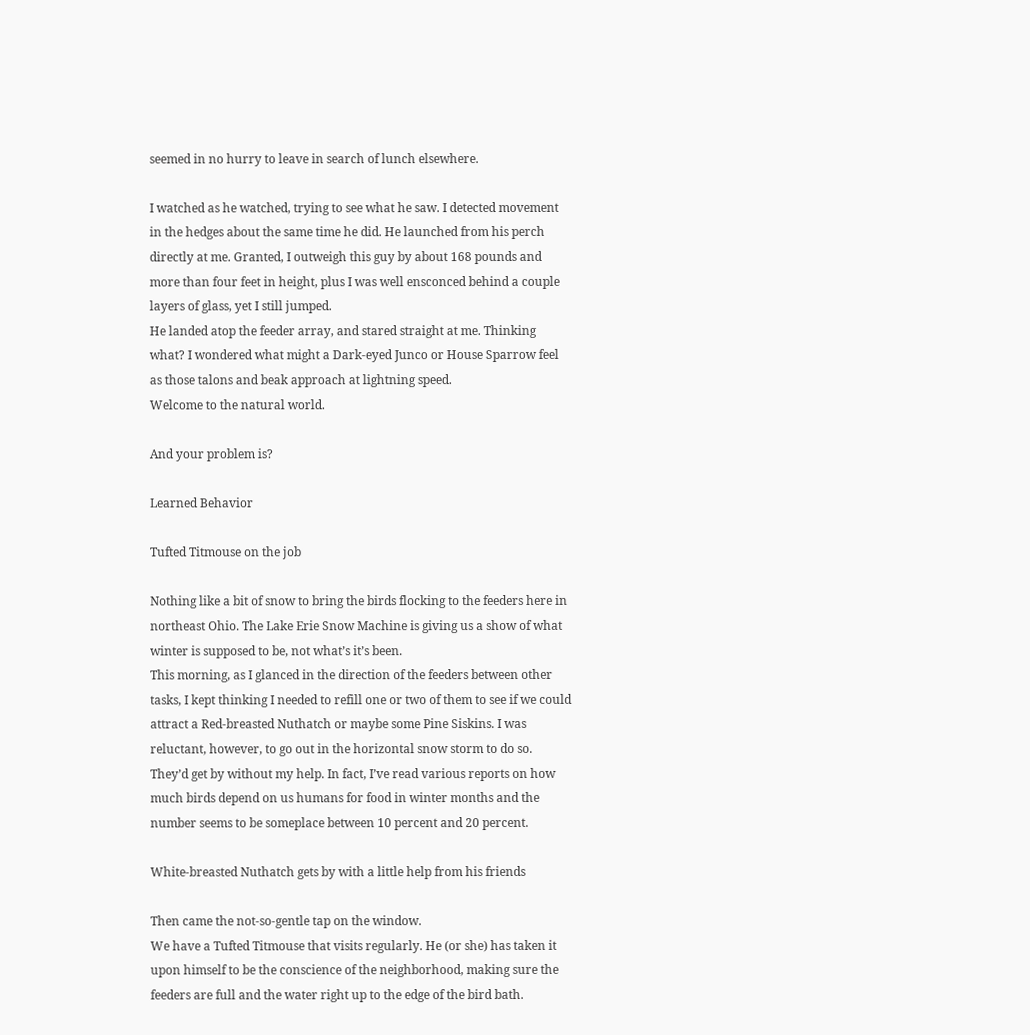seemed in no hurry to leave in search of lunch elsewhere.

I watched as he watched, trying to see what he saw. I detected movement in the hedges about the same time he did. He launched from his perch directly at me. Granted, I outweigh this guy by about 168 pounds and more than four feet in height, plus I was well ensconced behind a couple layers of glass, yet I still jumped.
He landed atop the feeder array, and stared straight at me. Thinking what? I wondered what might a Dark-eyed Junco or House Sparrow feel as those talons and beak approach at lightning speed.
Welcome to the natural world.

And your problem is?

Learned Behavior

Tufted Titmouse on the job

Nothing like a bit of snow to bring the birds flocking to the feeders here in northeast Ohio. The Lake Erie Snow Machine is giving us a show of what winter is supposed to be, not what’s it’s been.
This morning, as I glanced in the direction of the feeders between other tasks, I kept thinking I needed to refill one or two of them to see if we could attract a Red-breasted Nuthatch or maybe some Pine Siskins. I was reluctant, however, to go out in the horizontal snow storm to do so. They’d get by without my help. In fact, I’ve read various reports on how much birds depend on us humans for food in winter months and the number seems to be someplace between 10 percent and 20 percent.

White-breasted Nuthatch gets by with a little help from his friends

Then came the not-so-gentle tap on the window.
We have a Tufted Titmouse that visits regularly. He (or she) has taken it upon himself to be the conscience of the neighborhood, making sure the feeders are full and the water right up to the edge of the bird bath.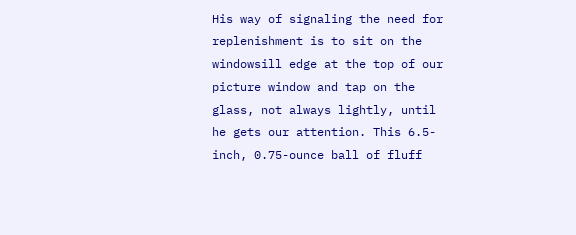His way of signaling the need for replenishment is to sit on the windowsill edge at the top of our picture window and tap on the glass, not always lightly, until he gets our attention. This 6.5-inch, 0.75-ounce ball of fluff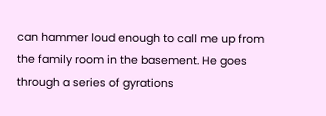can hammer loud enough to call me up from the family room in the basement. He goes through a series of gyrations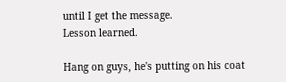until I get the message.
Lesson learned.

Hang on guys, he's putting on his coat